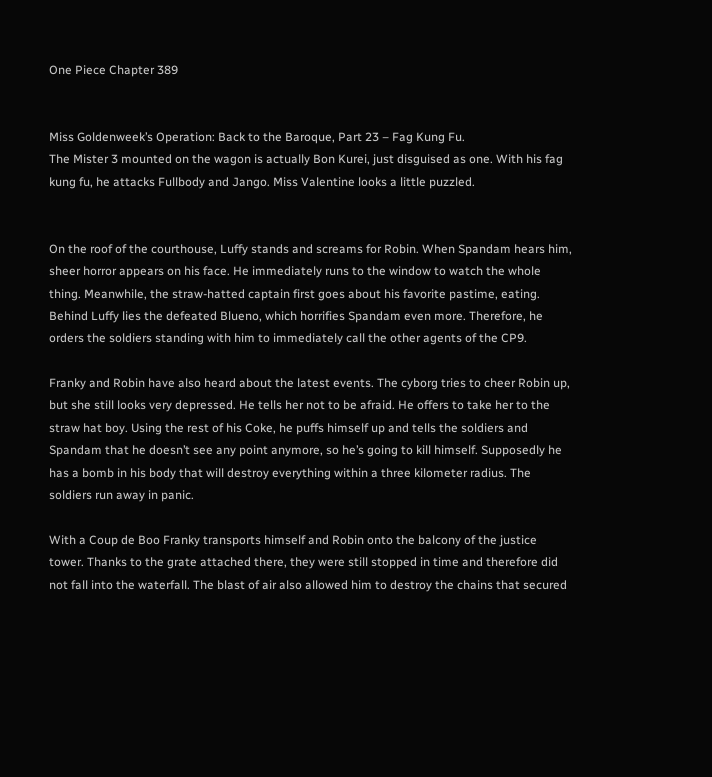One Piece Chapter 389


Miss Goldenweek’s Operation: Back to the Baroque, Part 23 – Fag Kung Fu.
The Mister 3 mounted on the wagon is actually Bon Kurei, just disguised as one. With his fag kung fu, he attacks Fullbody and Jango. Miss Valentine looks a little puzzled.


On the roof of the courthouse, Luffy stands and screams for Robin. When Spandam hears him, sheer horror appears on his face. He immediately runs to the window to watch the whole thing. Meanwhile, the straw-hatted captain first goes about his favorite pastime, eating. Behind Luffy lies the defeated Blueno, which horrifies Spandam even more. Therefore, he orders the soldiers standing with him to immediately call the other agents of the CP9.

Franky and Robin have also heard about the latest events. The cyborg tries to cheer Robin up, but she still looks very depressed. He tells her not to be afraid. He offers to take her to the straw hat boy. Using the rest of his Coke, he puffs himself up and tells the soldiers and Spandam that he doesn’t see any point anymore, so he’s going to kill himself. Supposedly he has a bomb in his body that will destroy everything within a three kilometer radius. The soldiers run away in panic.

With a Coup de Boo Franky transports himself and Robin onto the balcony of the justice tower. Thanks to the grate attached there, they were still stopped in time and therefore did not fall into the waterfall. The blast of air also allowed him to destroy the chains that secured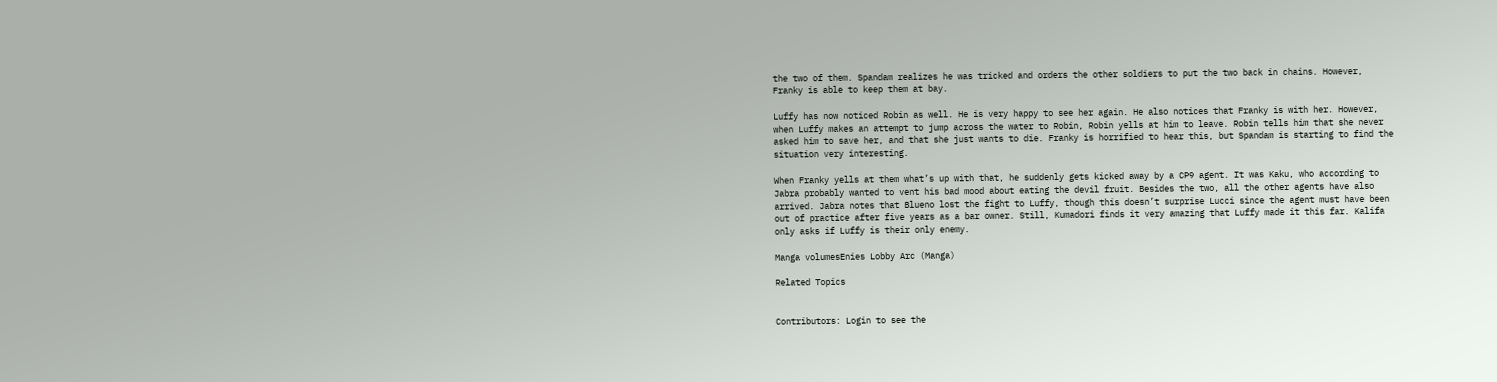the two of them. Spandam realizes he was tricked and orders the other soldiers to put the two back in chains. However, Franky is able to keep them at bay.

Luffy has now noticed Robin as well. He is very happy to see her again. He also notices that Franky is with her. However, when Luffy makes an attempt to jump across the water to Robin, Robin yells at him to leave. Robin tells him that she never asked him to save her, and that she just wants to die. Franky is horrified to hear this, but Spandam is starting to find the situation very interesting.

When Franky yells at them what’s up with that, he suddenly gets kicked away by a CP9 agent. It was Kaku, who according to Jabra probably wanted to vent his bad mood about eating the devil fruit. Besides the two, all the other agents have also arrived. Jabra notes that Blueno lost the fight to Luffy, though this doesn’t surprise Lucci since the agent must have been out of practice after five years as a bar owner. Still, Kumadori finds it very amazing that Luffy made it this far. Kalifa only asks if Luffy is their only enemy.

Manga volumesEnies Lobby Arc (Manga)

Related Topics


Contributors: Login to see the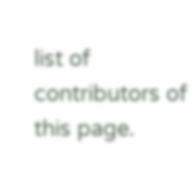list of contributors of this page.